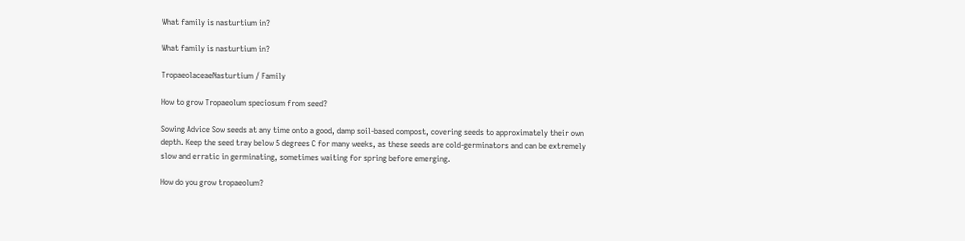What family is nasturtium in?

What family is nasturtium in?

TropaeolaceaeNasturtium / Family

How to grow Tropaeolum speciosum from seed?

Sowing Advice Sow seeds at any time onto a good, damp soil-based compost, covering seeds to approximately their own depth. Keep the seed tray below 5 degrees C for many weeks, as these seeds are cold-germinators and can be extremely slow and erratic in germinating, sometimes waiting for spring before emerging.

How do you grow tropaeolum?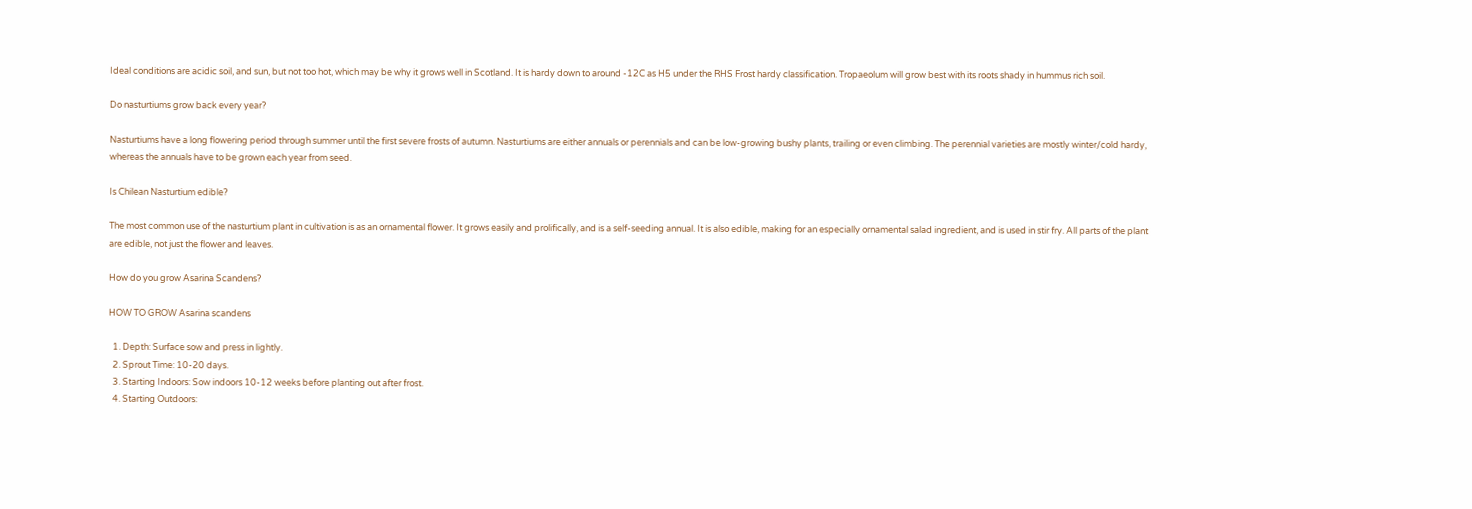Ideal conditions are acidic soil, and sun, but not too hot, which may be why it grows well in Scotland. It is hardy down to around -12C as H5 under the RHS Frost hardy classification. Tropaeolum will grow best with its roots shady in hummus rich soil.

Do nasturtiums grow back every year?

Nasturtiums have a long flowering period through summer until the first severe frosts of autumn. Nasturtiums are either annuals or perennials and can be low-growing bushy plants, trailing or even climbing. The perennial varieties are mostly winter/cold hardy, whereas the annuals have to be grown each year from seed.

Is Chilean Nasturtium edible?

The most common use of the nasturtium plant in cultivation is as an ornamental flower. It grows easily and prolifically, and is a self-seeding annual. It is also edible, making for an especially ornamental salad ingredient, and is used in stir fry. All parts of the plant are edible, not just the flower and leaves.

How do you grow Asarina Scandens?

HOW TO GROW Asarina scandens

  1. Depth: Surface sow and press in lightly.
  2. Sprout Time: 10-20 days.
  3. Starting Indoors: Sow indoors 10-12 weeks before planting out after frost.
  4. Starting Outdoors: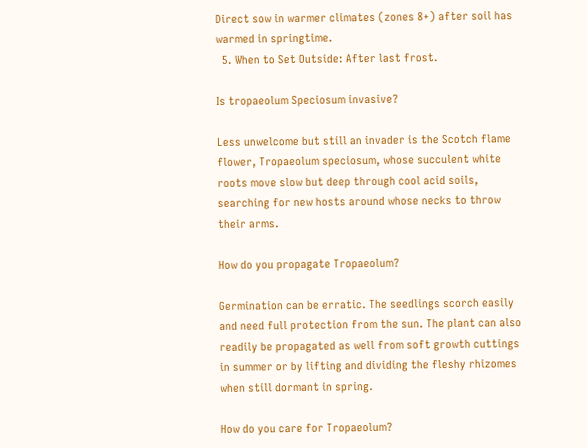Direct sow in warmer climates (zones 8+) after soil has warmed in springtime.
  5. When to Set Outside: After last frost.

Is tropaeolum Speciosum invasive?

Less unwelcome but still an invader is the Scotch flame flower, Tropaeolum speciosum, whose succulent white roots move slow but deep through cool acid soils, searching for new hosts around whose necks to throw their arms.

How do you propagate Tropaeolum?

Germination can be erratic. The seedlings scorch easily and need full protection from the sun. The plant can also readily be propagated as well from soft growth cuttings in summer or by lifting and dividing the fleshy rhizomes when still dormant in spring.

How do you care for Tropaeolum?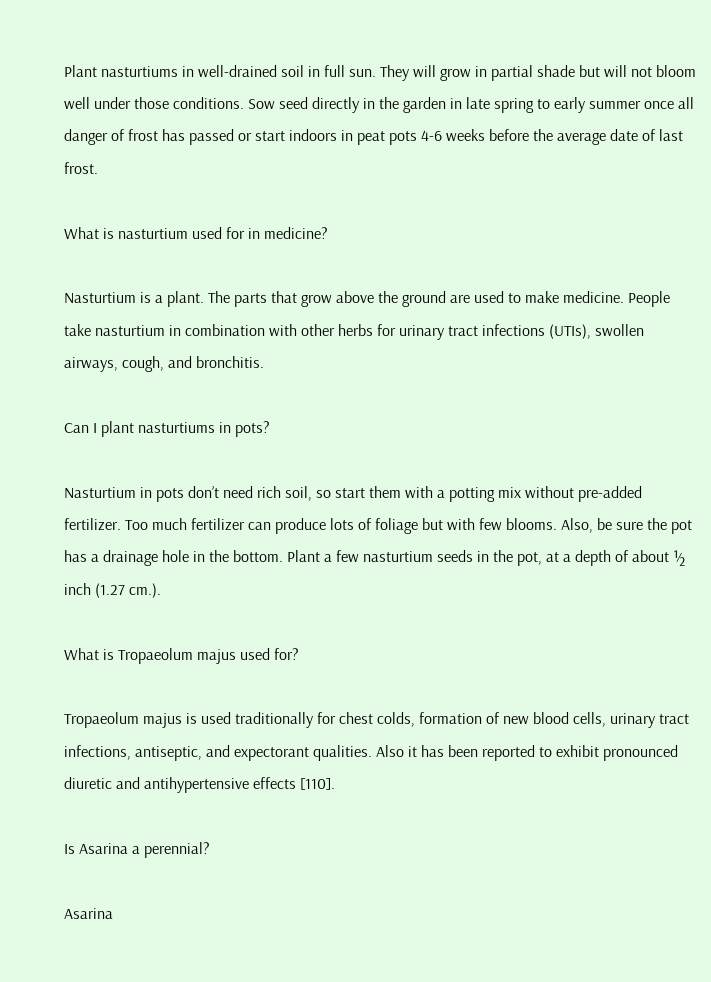Plant nasturtiums in well-drained soil in full sun. They will grow in partial shade but will not bloom well under those conditions. Sow seed directly in the garden in late spring to early summer once all danger of frost has passed or start indoors in peat pots 4-6 weeks before the average date of last frost.

What is nasturtium used for in medicine?

Nasturtium is a plant. The parts that grow above the ground are used to make medicine. People take nasturtium in combination with other herbs for urinary tract infections (UTIs), swollen airways, cough, and bronchitis.

Can I plant nasturtiums in pots?

Nasturtium in pots don’t need rich soil, so start them with a potting mix without pre-added fertilizer. Too much fertilizer can produce lots of foliage but with few blooms. Also, be sure the pot has a drainage hole in the bottom. Plant a few nasturtium seeds in the pot, at a depth of about ½ inch (1.27 cm.).

What is Tropaeolum majus used for?

Tropaeolum majus is used traditionally for chest colds, formation of new blood cells, urinary tract infections, antiseptic, and expectorant qualities. Also it has been reported to exhibit pronounced diuretic and antihypertensive effects [110].

Is Asarina a perennial?

Asarina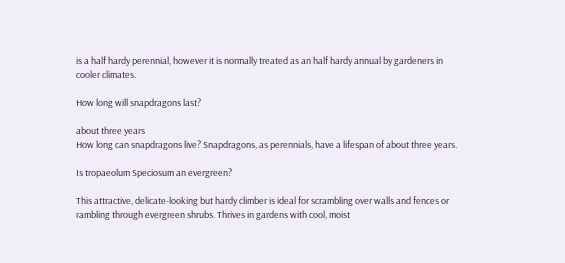is a half hardy perennial, however it is normally treated as an half hardy annual by gardeners in cooler climates.

How long will snapdragons last?

about three years
How long can snapdragons live? Snapdragons, as perennials, have a lifespan of about three years.

Is tropaeolum Speciosum an evergreen?

This attractive, delicate-looking but hardy climber is ideal for scrambling over walls and fences or rambling through evergreen shrubs. Thrives in gardens with cool, moist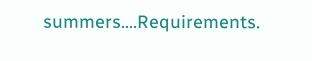summers….Requirements.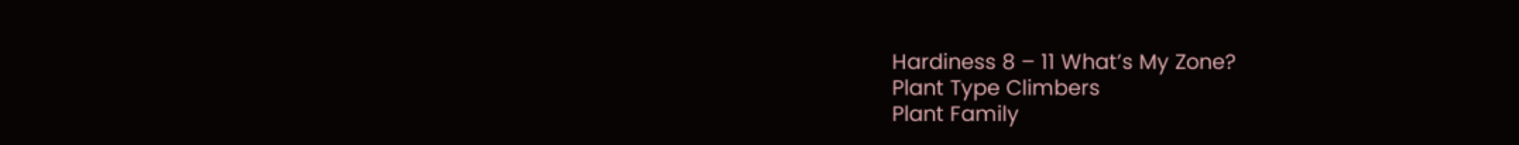Hardiness 8 – 11 What’s My Zone?
Plant Type Climbers
Plant Family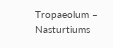Tropaeolum – Nasturtiums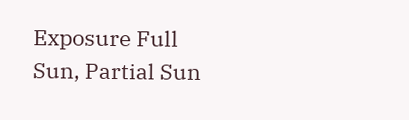Exposure Full Sun, Partial Sun